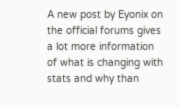A new post by Eyonix on the official forums gives a lot more information of what is changing with stats and why than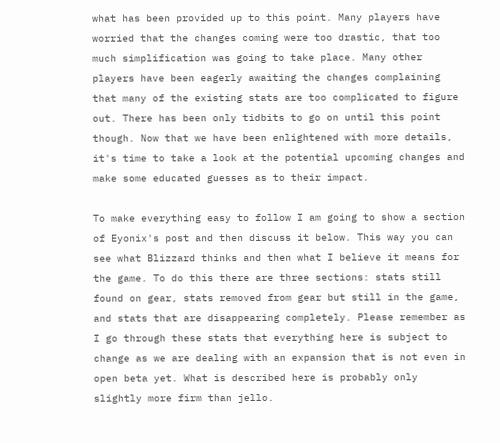what has been provided up to this point. Many players have worried that the changes coming were too drastic, that too much simplification was going to take place. Many other players have been eagerly awaiting the changes complaining that many of the existing stats are too complicated to figure out. There has been only tidbits to go on until this point though. Now that we have been enlightened with more details, it's time to take a look at the potential upcoming changes and make some educated guesses as to their impact.

To make everything easy to follow I am going to show a section of Eyonix's post and then discuss it below. This way you can see what Blizzard thinks and then what I believe it means for the game. To do this there are three sections: stats still found on gear, stats removed from gear but still in the game, and stats that are disappearing completely. Please remember as I go through these stats that everything here is subject to change as we are dealing with an expansion that is not even in open beta yet. What is described here is probably only slightly more firm than jello.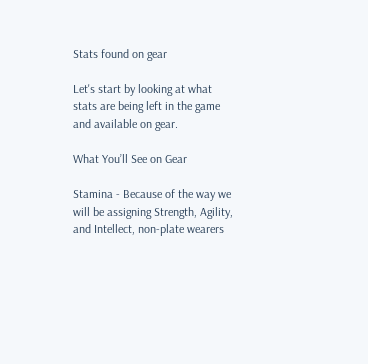Stats found on gear

Let's start by looking at what stats are being left in the game and available on gear.

What You’ll See on Gear

Stamina - Because of the way we will be assigning Strength, Agility, and Intellect, non-plate wearers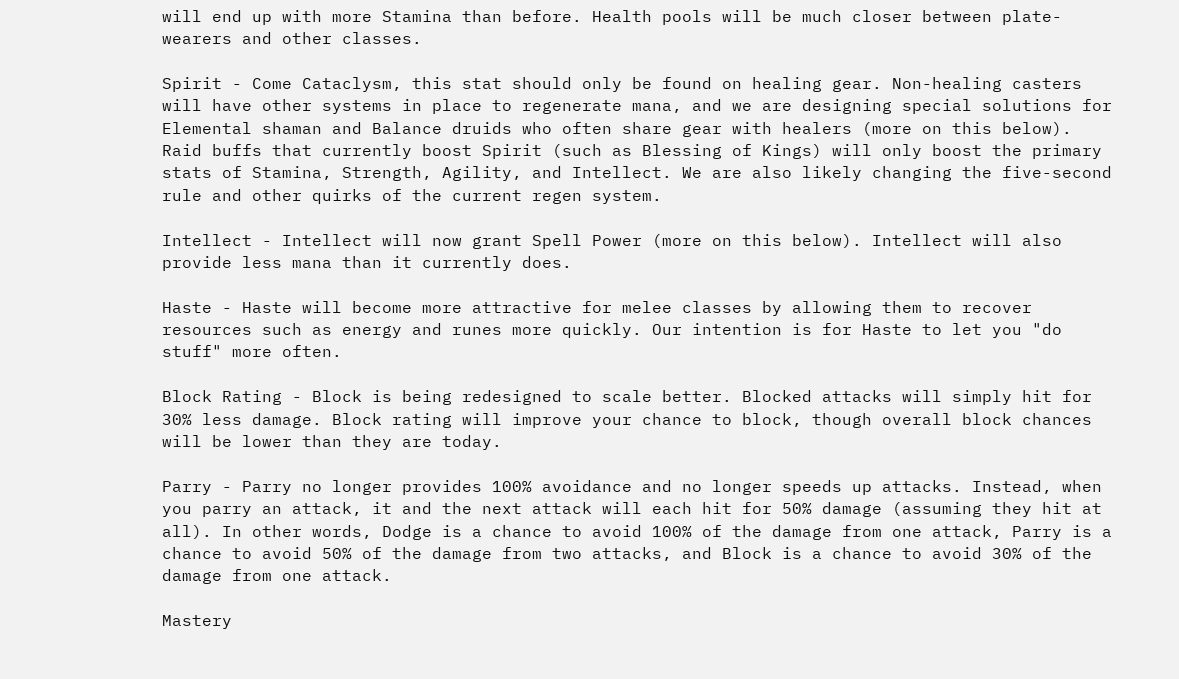will end up with more Stamina than before. Health pools will be much closer between plate-wearers and other classes.

Spirit - Come Cataclysm, this stat should only be found on healing gear. Non-healing casters will have other systems in place to regenerate mana, and we are designing special solutions for Elemental shaman and Balance druids who often share gear with healers (more on this below). Raid buffs that currently boost Spirit (such as Blessing of Kings) will only boost the primary stats of Stamina, Strength, Agility, and Intellect. We are also likely changing the five-second rule and other quirks of the current regen system.

Intellect - Intellect will now grant Spell Power (more on this below). Intellect will also provide less mana than it currently does.

Haste - Haste will become more attractive for melee classes by allowing them to recover resources such as energy and runes more quickly. Our intention is for Haste to let you "do stuff" more often.

Block Rating - Block is being redesigned to scale better. Blocked attacks will simply hit for 30% less damage. Block rating will improve your chance to block, though overall block chances will be lower than they are today.

Parry - Parry no longer provides 100% avoidance and no longer speeds up attacks. Instead, when you parry an attack, it and the next attack will each hit for 50% damage (assuming they hit at all). In other words, Dodge is a chance to avoid 100% of the damage from one attack, Parry is a chance to avoid 50% of the damage from two attacks, and Block is a chance to avoid 30% of the damage from one attack.

Mastery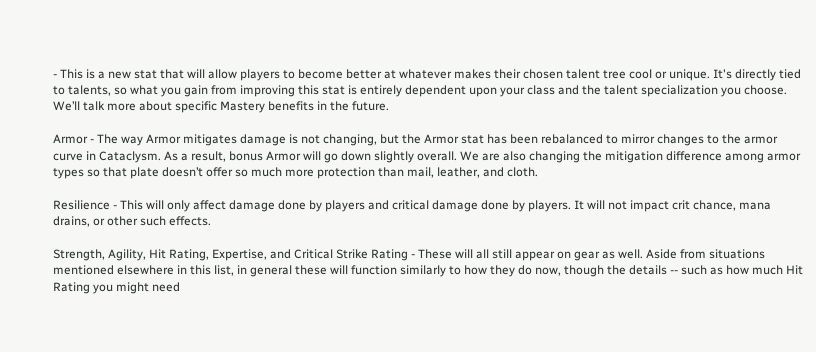- This is a new stat that will allow players to become better at whatever makes their chosen talent tree cool or unique. It's directly tied to talents, so what you gain from improving this stat is entirely dependent upon your class and the talent specialization you choose. We’ll talk more about specific Mastery benefits in the future.

Armor - The way Armor mitigates damage is not changing, but the Armor stat has been rebalanced to mirror changes to the armor curve in Cataclysm. As a result, bonus Armor will go down slightly overall. We are also changing the mitigation difference among armor types so that plate doesn’t offer so much more protection than mail, leather, and cloth.

Resilience - This will only affect damage done by players and critical damage done by players. It will not impact crit chance, mana drains, or other such effects.

Strength, Agility, Hit Rating, Expertise, and Critical Strike Rating - These will all still appear on gear as well. Aside from situations mentioned elsewhere in this list, in general these will function similarly to how they do now, though the details -- such as how much Hit Rating you might need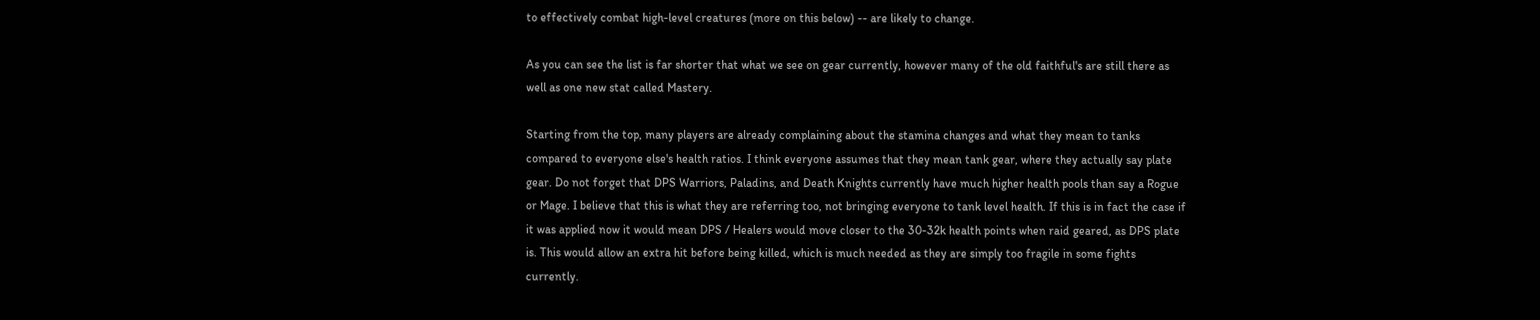to effectively combat high-level creatures (more on this below) -- are likely to change.

As you can see the list is far shorter that what we see on gear currently, however many of the old faithful's are still there as well as one new stat called Mastery.

Starting from the top, many players are already complaining about the stamina changes and what they mean to tanks compared to everyone else's health ratios. I think everyone assumes that they mean tank gear, where they actually say plate gear. Do not forget that DPS Warriors, Paladins, and Death Knights currently have much higher health pools than say a Rogue or Mage. I believe that this is what they are referring too, not bringing everyone to tank level health. If this is in fact the case if it was applied now it would mean DPS / Healers would move closer to the 30-32k health points when raid geared, as DPS plate is. This would allow an extra hit before being killed, which is much needed as they are simply too fragile in some fights currently.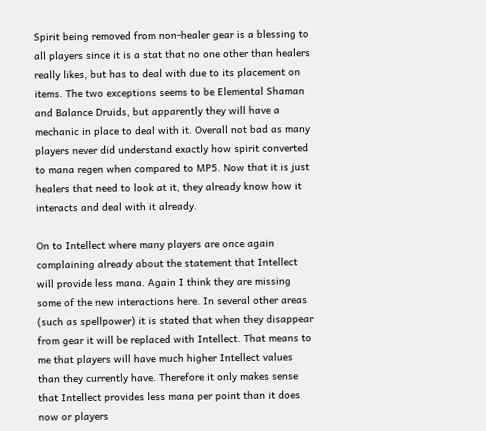Spirit being removed from non-healer gear is a blessing to all players since it is a stat that no one other than healers really likes, but has to deal with due to its placement on items. The two exceptions seems to be Elemental Shaman and Balance Druids, but apparently they will have a mechanic in place to deal with it. Overall not bad as many players never did understand exactly how spirit converted to mana regen when compared to MP5. Now that it is just healers that need to look at it, they already know how it interacts and deal with it already.

On to Intellect where many players are once again complaining already about the statement that Intellect will provide less mana. Again I think they are missing some of the new interactions here. In several other areas (such as spellpower) it is stated that when they disappear from gear it will be replaced with Intellect. That means to me that players will have much higher Intellect values than they currently have. Therefore it only makes sense that Intellect provides less mana per point than it does now or players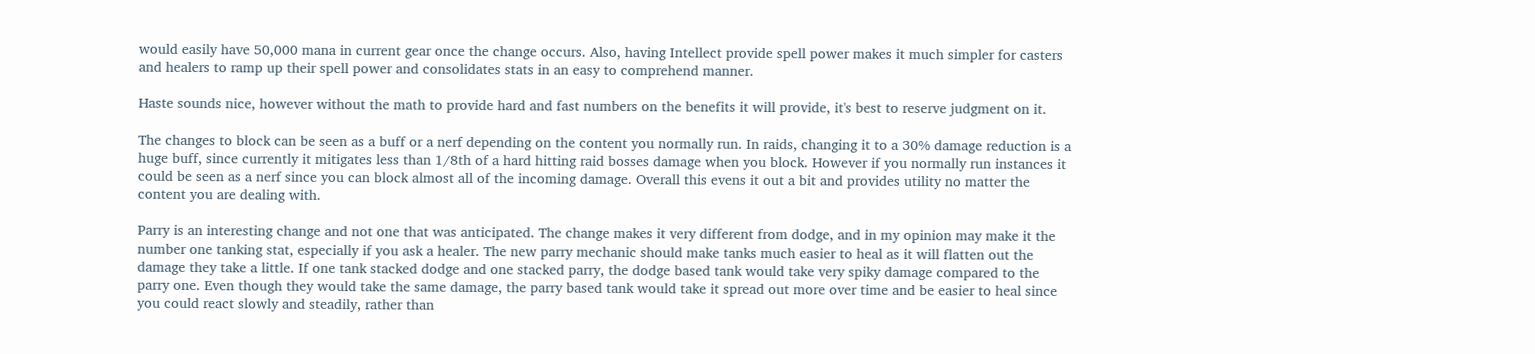would easily have 50,000 mana in current gear once the change occurs. Also, having Intellect provide spell power makes it much simpler for casters and healers to ramp up their spell power and consolidates stats in an easy to comprehend manner.

Haste sounds nice, however without the math to provide hard and fast numbers on the benefits it will provide, it's best to reserve judgment on it.

The changes to block can be seen as a buff or a nerf depending on the content you normally run. In raids, changing it to a 30% damage reduction is a huge buff, since currently it mitigates less than 1/8th of a hard hitting raid bosses damage when you block. However if you normally run instances it could be seen as a nerf since you can block almost all of the incoming damage. Overall this evens it out a bit and provides utility no matter the content you are dealing with.

Parry is an interesting change and not one that was anticipated. The change makes it very different from dodge, and in my opinion may make it the number one tanking stat, especially if you ask a healer. The new parry mechanic should make tanks much easier to heal as it will flatten out the damage they take a little. If one tank stacked dodge and one stacked parry, the dodge based tank would take very spiky damage compared to the parry one. Even though they would take the same damage, the parry based tank would take it spread out more over time and be easier to heal since you could react slowly and steadily, rather than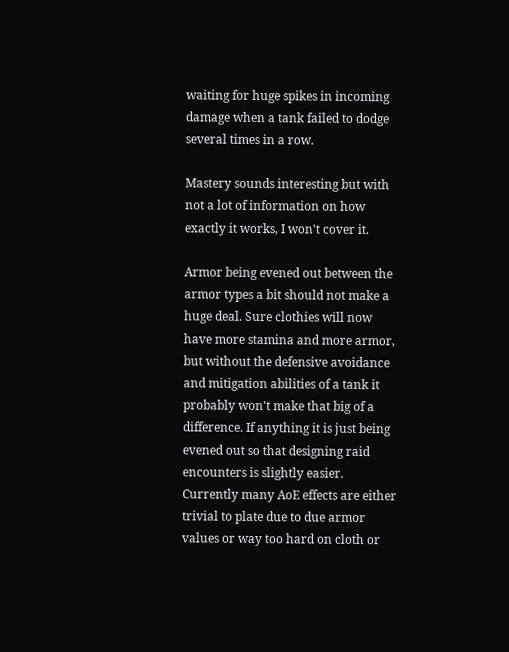waiting for huge spikes in incoming damage when a tank failed to dodge several times in a row.

Mastery sounds interesting but with not a lot of information on how exactly it works, I won't cover it.

Armor being evened out between the armor types a bit should not make a huge deal. Sure clothies will now have more stamina and more armor, but without the defensive avoidance and mitigation abilities of a tank it probably won't make that big of a difference. If anything it is just being evened out so that designing raid encounters is slightly easier. Currently many AoE effects are either trivial to plate due to due armor values or way too hard on cloth or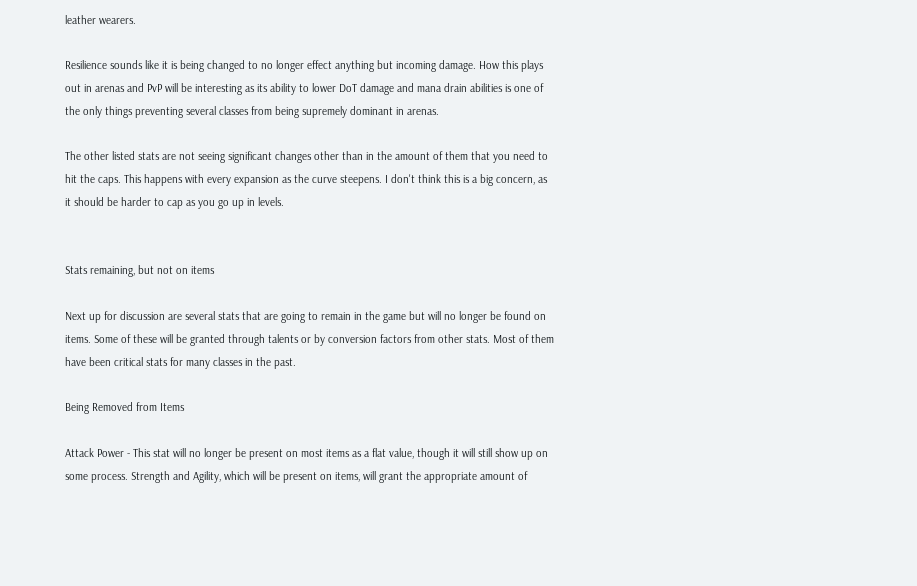leather wearers.

Resilience sounds like it is being changed to no longer effect anything but incoming damage. How this plays out in arenas and PvP will be interesting as its ability to lower DoT damage and mana drain abilities is one of the only things preventing several classes from being supremely dominant in arenas.

The other listed stats are not seeing significant changes other than in the amount of them that you need to hit the caps. This happens with every expansion as the curve steepens. I don't think this is a big concern, as it should be harder to cap as you go up in levels.


Stats remaining, but not on items

Next up for discussion are several stats that are going to remain in the game but will no longer be found on items. Some of these will be granted through talents or by conversion factors from other stats. Most of them have been critical stats for many classes in the past.

Being Removed from Items

Attack Power - This stat will no longer be present on most items as a flat value, though it will still show up on some process. Strength and Agility, which will be present on items, will grant the appropriate amount of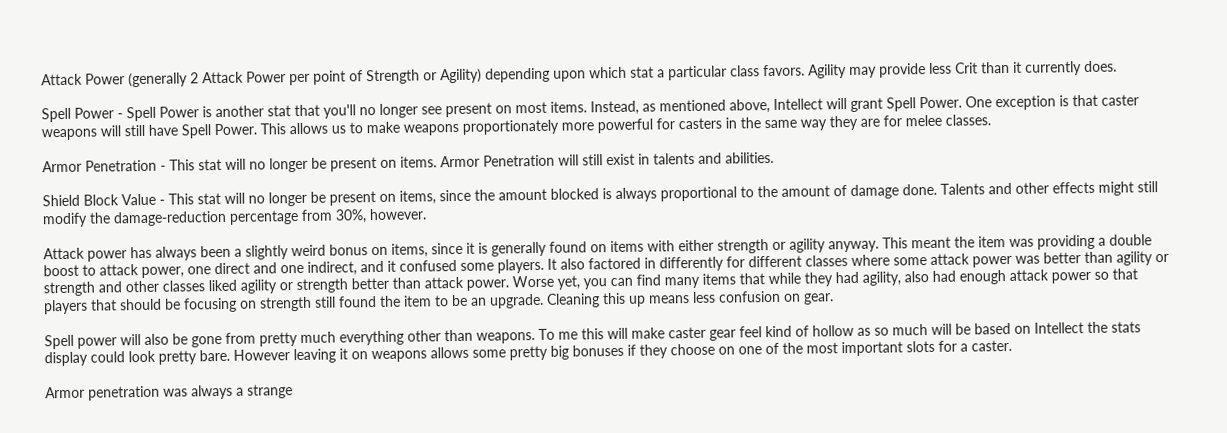Attack Power (generally 2 Attack Power per point of Strength or Agility) depending upon which stat a particular class favors. Agility may provide less Crit than it currently does.

Spell Power - Spell Power is another stat that you'll no longer see present on most items. Instead, as mentioned above, Intellect will grant Spell Power. One exception is that caster weapons will still have Spell Power. This allows us to make weapons proportionately more powerful for casters in the same way they are for melee classes.

Armor Penetration - This stat will no longer be present on items. Armor Penetration will still exist in talents and abilities.

Shield Block Value - This stat will no longer be present on items, since the amount blocked is always proportional to the amount of damage done. Talents and other effects might still modify the damage-reduction percentage from 30%, however.

Attack power has always been a slightly weird bonus on items, since it is generally found on items with either strength or agility anyway. This meant the item was providing a double boost to attack power, one direct and one indirect, and it confused some players. It also factored in differently for different classes where some attack power was better than agility or strength and other classes liked agility or strength better than attack power. Worse yet, you can find many items that while they had agility, also had enough attack power so that players that should be focusing on strength still found the item to be an upgrade. Cleaning this up means less confusion on gear.

Spell power will also be gone from pretty much everything other than weapons. To me this will make caster gear feel kind of hollow as so much will be based on Intellect the stats display could look pretty bare. However leaving it on weapons allows some pretty big bonuses if they choose on one of the most important slots for a caster.

Armor penetration was always a strange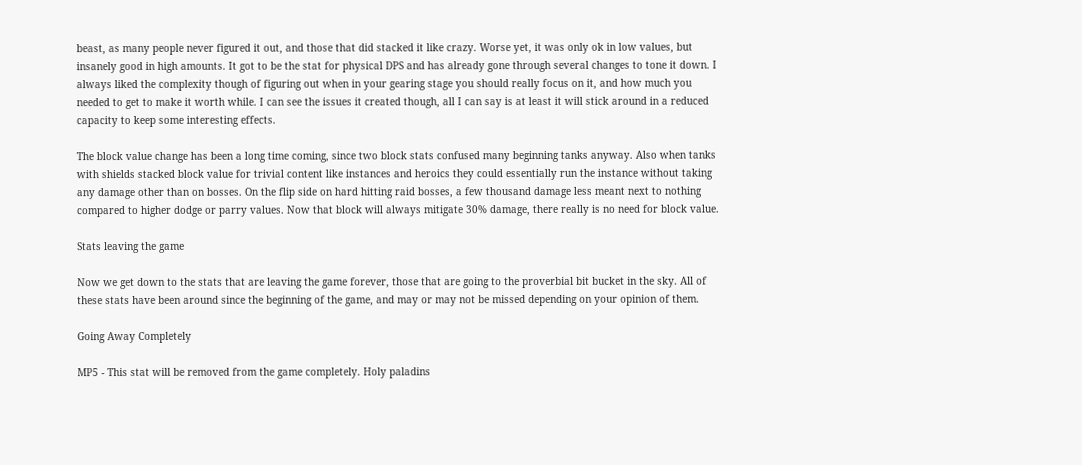beast, as many people never figured it out, and those that did stacked it like crazy. Worse yet, it was only ok in low values, but insanely good in high amounts. It got to be the stat for physical DPS and has already gone through several changes to tone it down. I always liked the complexity though of figuring out when in your gearing stage you should really focus on it, and how much you needed to get to make it worth while. I can see the issues it created though, all I can say is at least it will stick around in a reduced capacity to keep some interesting effects.

The block value change has been a long time coming, since two block stats confused many beginning tanks anyway. Also when tanks with shields stacked block value for trivial content like instances and heroics they could essentially run the instance without taking any damage other than on bosses. On the flip side on hard hitting raid bosses, a few thousand damage less meant next to nothing compared to higher dodge or parry values. Now that block will always mitigate 30% damage, there really is no need for block value.

Stats leaving the game

Now we get down to the stats that are leaving the game forever, those that are going to the proverbial bit bucket in the sky. All of these stats have been around since the beginning of the game, and may or may not be missed depending on your opinion of them.

Going Away Completely

MP5 - This stat will be removed from the game completely. Holy paladins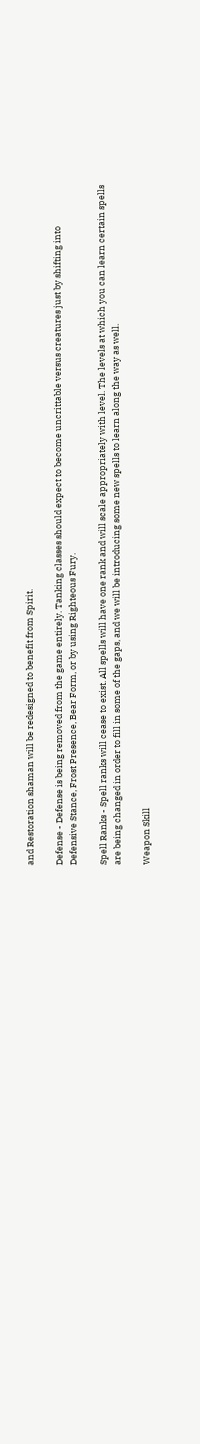and Restoration shaman will be redesigned to benefit from Spirit.

Defense - Defense is being removed from the game entirely. Tanking classes should expect to become uncrittable versus creatures just by shifting into Defensive Stance, Frost Presence, Bear Form, or by using Righteous Fury.

Spell Ranks - Spell ranks will cease to exist. All spells will have one rank and will scale appropriately with level. The levels at which you can learn certain spells are being changed in order to fill in some of the gaps, and we will be introducing some new spells to learn along the way as well.

Weapon Skill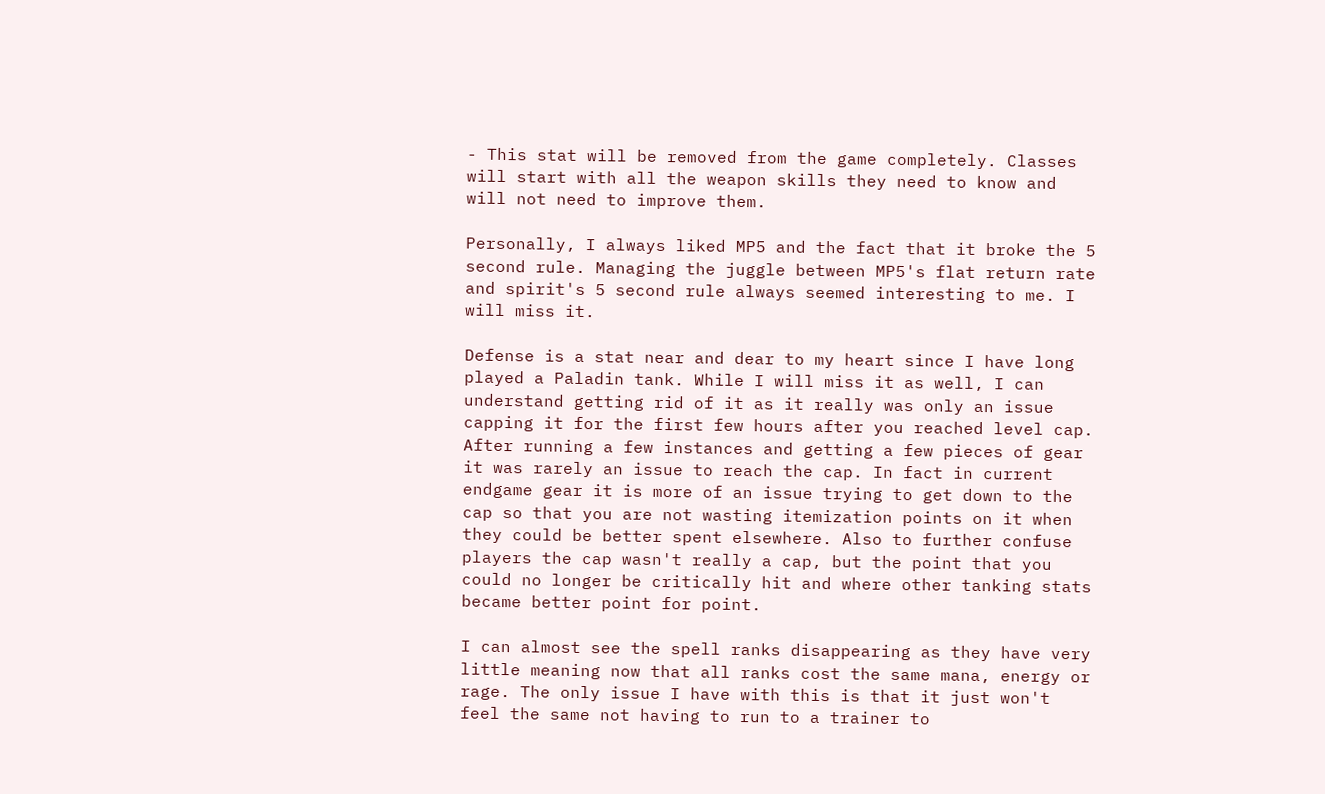- This stat will be removed from the game completely. Classes will start with all the weapon skills they need to know and will not need to improve them.

Personally, I always liked MP5 and the fact that it broke the 5 second rule. Managing the juggle between MP5's flat return rate and spirit's 5 second rule always seemed interesting to me. I will miss it.

Defense is a stat near and dear to my heart since I have long played a Paladin tank. While I will miss it as well, I can understand getting rid of it as it really was only an issue capping it for the first few hours after you reached level cap. After running a few instances and getting a few pieces of gear it was rarely an issue to reach the cap. In fact in current endgame gear it is more of an issue trying to get down to the cap so that you are not wasting itemization points on it when they could be better spent elsewhere. Also to further confuse players the cap wasn't really a cap, but the point that you could no longer be critically hit and where other tanking stats became better point for point.

I can almost see the spell ranks disappearing as they have very little meaning now that all ranks cost the same mana, energy or rage. The only issue I have with this is that it just won't feel the same not having to run to a trainer to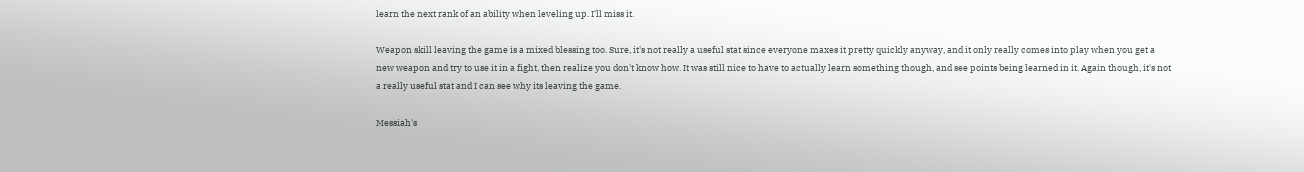learn the next rank of an ability when leveling up. I'll miss it.

Weapon skill leaving the game is a mixed blessing too. Sure, it's not really a useful stat since everyone maxes it pretty quickly anyway, and it only really comes into play when you get a new weapon and try to use it in a fight, then realize you don't know how. It was still nice to have to actually learn something though, and see points being learned in it. Again though, it's not a really useful stat and I can see why its leaving the game.

Messiah's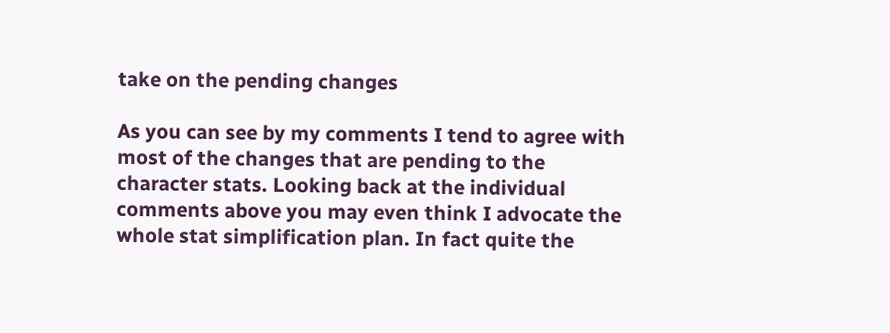take on the pending changes

As you can see by my comments I tend to agree with most of the changes that are pending to the character stats. Looking back at the individual comments above you may even think I advocate the whole stat simplification plan. In fact quite the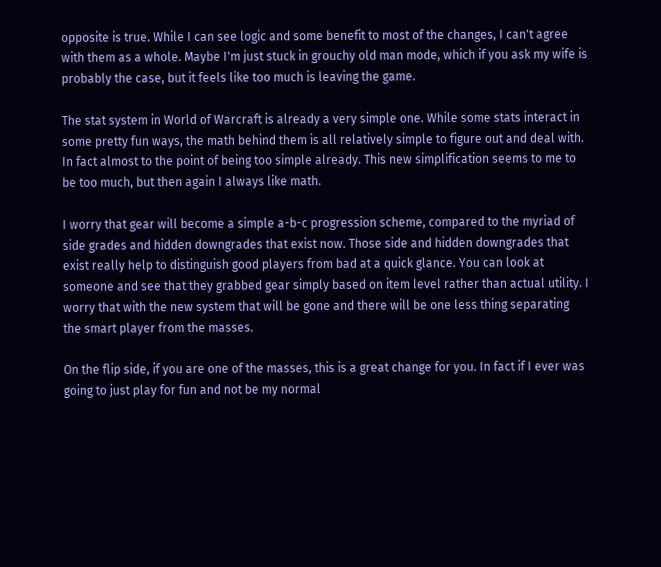opposite is true. While I can see logic and some benefit to most of the changes, I can't agree with them as a whole. Maybe I'm just stuck in grouchy old man mode, which if you ask my wife is probably the case, but it feels like too much is leaving the game.

The stat system in World of Warcraft is already a very simple one. While some stats interact in some pretty fun ways, the math behind them is all relatively simple to figure out and deal with. In fact almost to the point of being too simple already. This new simplification seems to me to be too much, but then again I always like math.

I worry that gear will become a simple a-b-c progression scheme, compared to the myriad of side grades and hidden downgrades that exist now. Those side and hidden downgrades that exist really help to distinguish good players from bad at a quick glance. You can look at someone and see that they grabbed gear simply based on item level rather than actual utility. I worry that with the new system that will be gone and there will be one less thing separating the smart player from the masses.

On the flip side, if you are one of the masses, this is a great change for you. In fact if I ever was going to just play for fun and not be my normal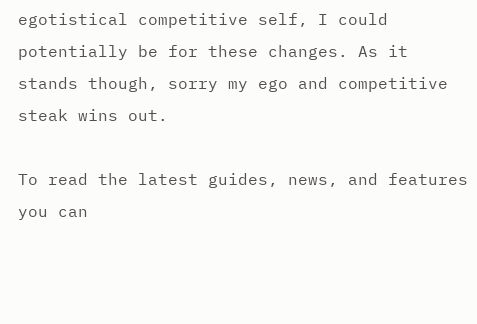egotistical competitive self, I could potentially be for these changes. As it stands though, sorry my ego and competitive steak wins out.

To read the latest guides, news, and features you can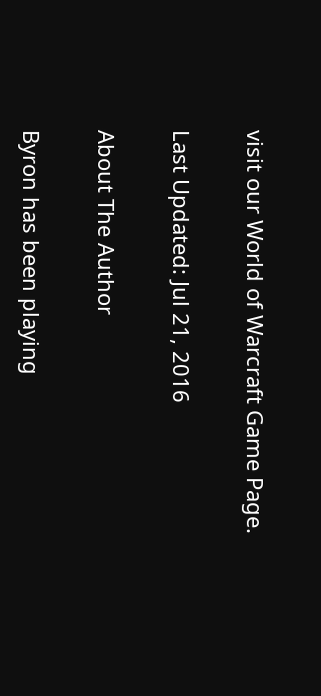visit our World of Warcraft Game Page.

Last Updated: Jul 21, 2016

About The Author

Byron has been playing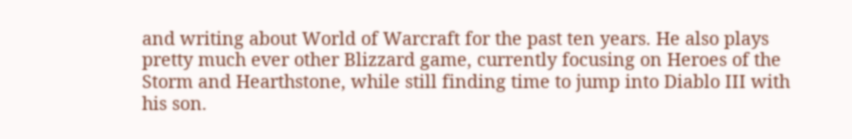and writing about World of Warcraft for the past ten years. He also plays pretty much ever other Blizzard game, currently focusing on Heroes of the Storm and Hearthstone, while still finding time to jump into Diablo III with his son.